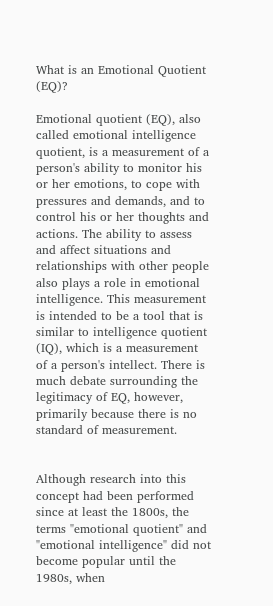What is an Emotional Quotient (EQ)?

Emotional quotient (EQ), also called emotional intelligence quotient, is a measurement of a person's ability to monitor his or her emotions, to cope with pressures and demands, and to control his or her thoughts and actions. The ability to assess and affect situations and relationships with other people also plays a role in emotional intelligence. This measurement is intended to be a tool that is similar to intelligence quotient (IQ), which is a measurement of a person's intellect. There is much debate surrounding the legitimacy of EQ, however, primarily because there is no standard of measurement.


Although research into this concept had been performed since at least the 1800s, the terms "emotional quotient" and "emotional intelligence" did not become popular until the 1980s, when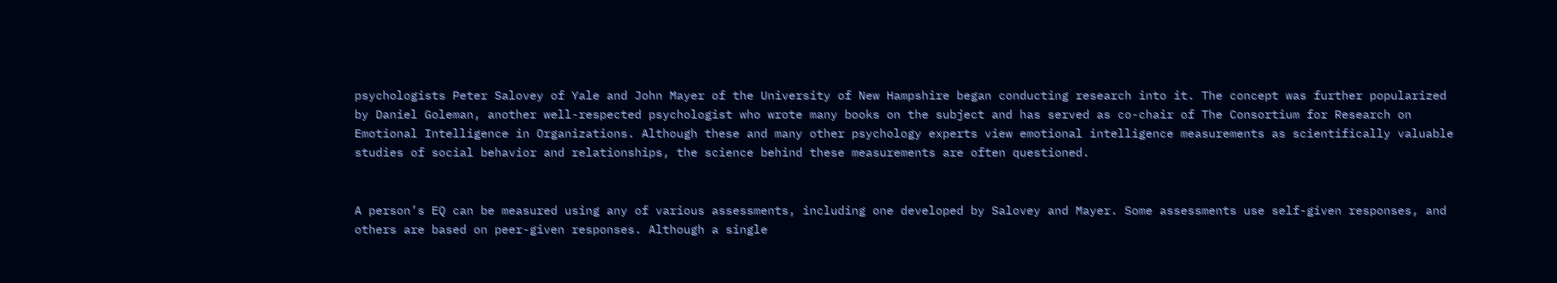psychologists Peter Salovey of Yale and John Mayer of the University of New Hampshire began conducting research into it. The concept was further popularized by Daniel Goleman, another well-respected psychologist who wrote many books on the subject and has served as co-chair of The Consortium for Research on Emotional Intelligence in Organizations. Although these and many other psychology experts view emotional intelligence measurements as scientifically valuable studies of social behavior and relationships, the science behind these measurements are often questioned.


A person’s EQ can be measured using any of various assessments, including one developed by Salovey and Mayer. Some assessments use self-given responses, and others are based on peer-given responses. Although a single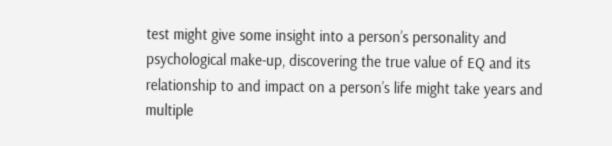test might give some insight into a person’s personality and psychological make-up, discovering the true value of EQ and its relationship to and impact on a person’s life might take years and multiple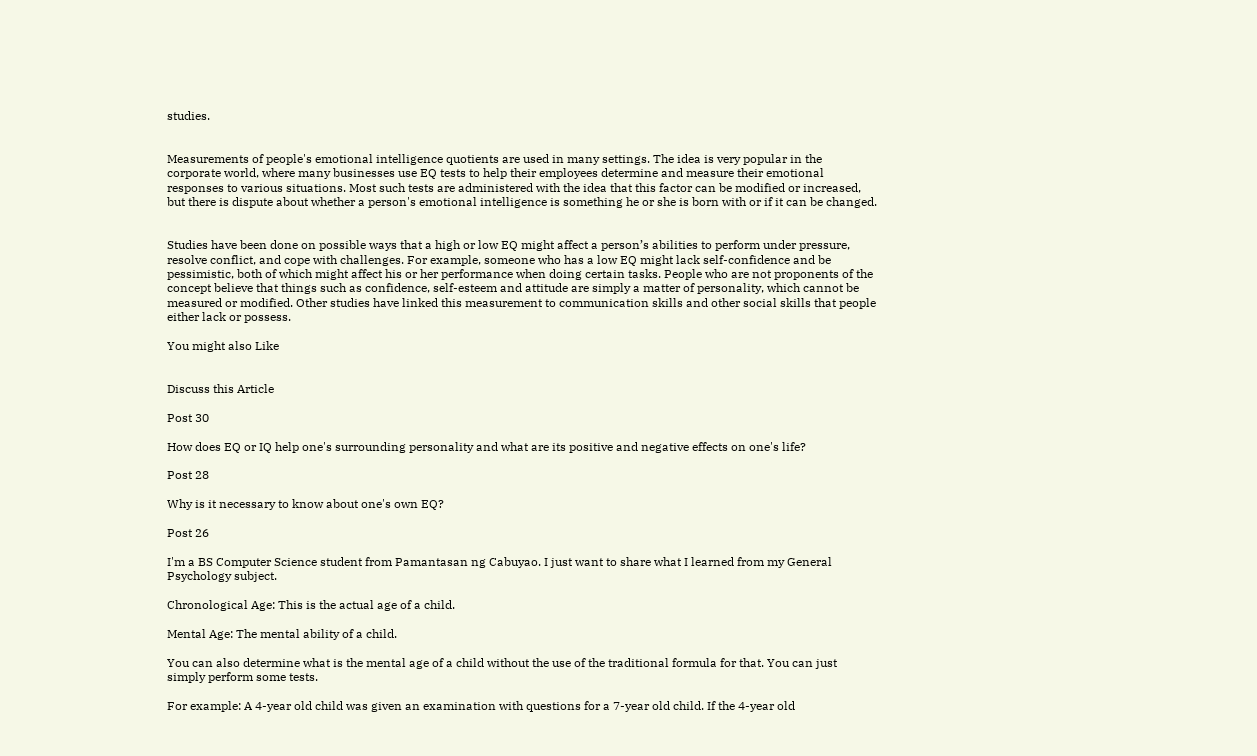studies.


Measurements of people's emotional intelligence quotients are used in many settings. The idea is very popular in the corporate world, where many businesses use EQ tests to help their employees determine and measure their emotional responses to various situations. Most such tests are administered with the idea that this factor can be modified or increased, but there is dispute about whether a person's emotional intelligence is something he or she is born with or if it can be changed.


Studies have been done on possible ways that a high or low EQ might affect a person’s abilities to perform under pressure, resolve conflict, and cope with challenges. For example, someone who has a low EQ might lack self-confidence and be pessimistic, both of which might affect his or her performance when doing certain tasks. People who are not proponents of the concept believe that things such as confidence, self-esteem and attitude are simply a matter of personality, which cannot be measured or modified. Other studies have linked this measurement to communication skills and other social skills that people either lack or possess.

You might also Like


Discuss this Article

Post 30

How does EQ or IQ help one's surrounding personality and what are its positive and negative effects on one's life?

Post 28

Why is it necessary to know about one's own EQ?

Post 26

I'm a BS Computer Science student from Pamantasan ng Cabuyao. I just want to share what I learned from my General Psychology subject.

Chronological Age: This is the actual age of a child.

Mental Age: The mental ability of a child.

You can also determine what is the mental age of a child without the use of the traditional formula for that. You can just simply perform some tests.

For example: A 4-year old child was given an examination with questions for a 7-year old child. If the 4-year old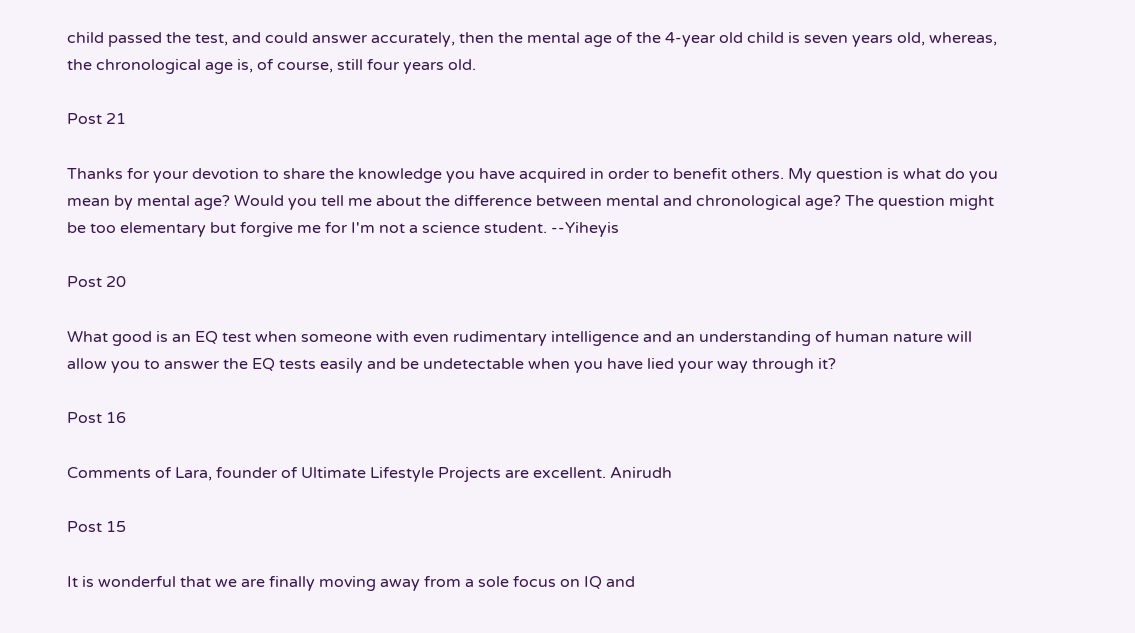child passed the test, and could answer accurately, then the mental age of the 4-year old child is seven years old, whereas, the chronological age is, of course, still four years old.

Post 21

Thanks for your devotion to share the knowledge you have acquired in order to benefit others. My question is what do you mean by mental age? Would you tell me about the difference between mental and chronological age? The question might be too elementary but forgive me for I'm not a science student. --Yiheyis

Post 20

What good is an EQ test when someone with even rudimentary intelligence and an understanding of human nature will allow you to answer the EQ tests easily and be undetectable when you have lied your way through it?

Post 16

Comments of Lara, founder of Ultimate Lifestyle Projects are excellent. Anirudh

Post 15

It is wonderful that we are finally moving away from a sole focus on IQ and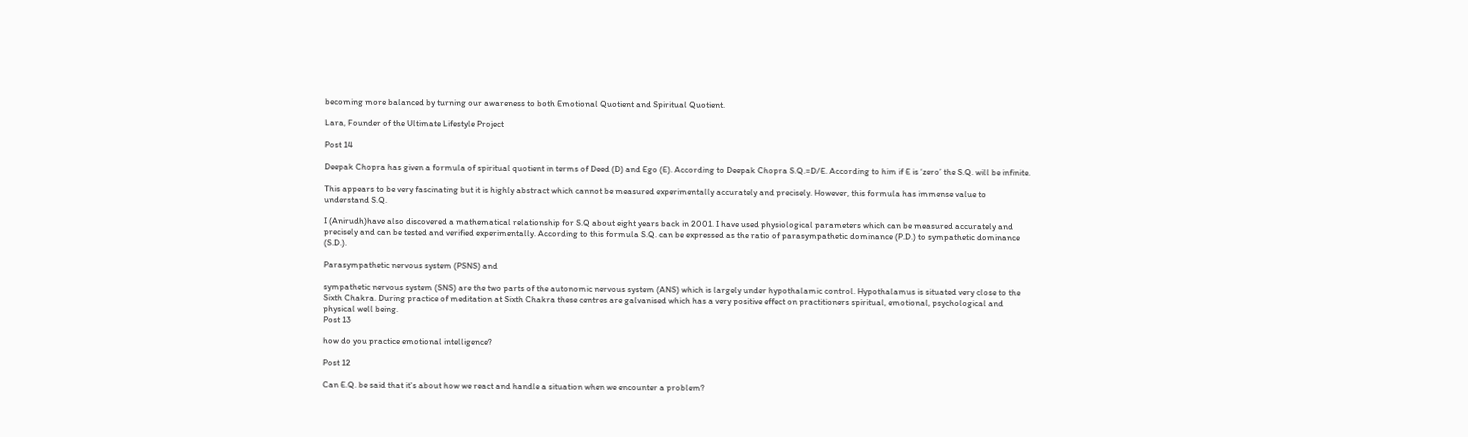becoming more balanced by turning our awareness to both Emotional Quotient and Spiritual Quotient.

Lara, Founder of the Ultimate Lifestyle Project

Post 14

Deepak Chopra has given a formula of spiritual quotient in terms of Deed (D) and Ego (E). According to Deepak Chopra S.Q.=D/E. According to him if E is ‘zero’ the S.Q. will be infinite.

This appears to be very fascinating but it is highly abstract which cannot be measured experimentally accurately and precisely. However, this formula has immense value to understand S.Q.

I (Anirudh)have also discovered a mathematical relationship for S.Q about eight years back in 2001. I have used physiological parameters which can be measured accurately and precisely and can be tested and verified experimentally. According to this formula S.Q. can be expressed as the ratio of parasympathetic dominance (P.D.) to sympathetic dominance (S.D.).

Parasympathetic nervous system (PSNS) and

sympathetic nervous system (SNS) are the two parts of the autonomic nervous system (ANS) which is largely under hypothalamic control. Hypothalamus is situated very close to the Sixth Chakra. During practice of meditation at Sixth Chakra these centres are galvanised which has a very positive effect on practitioners spiritual, emotional, psychological and physical well being.
Post 13

how do you practice emotional intelligence?

Post 12

Can E.Q. be said that it's about how we react and handle a situation when we encounter a problem?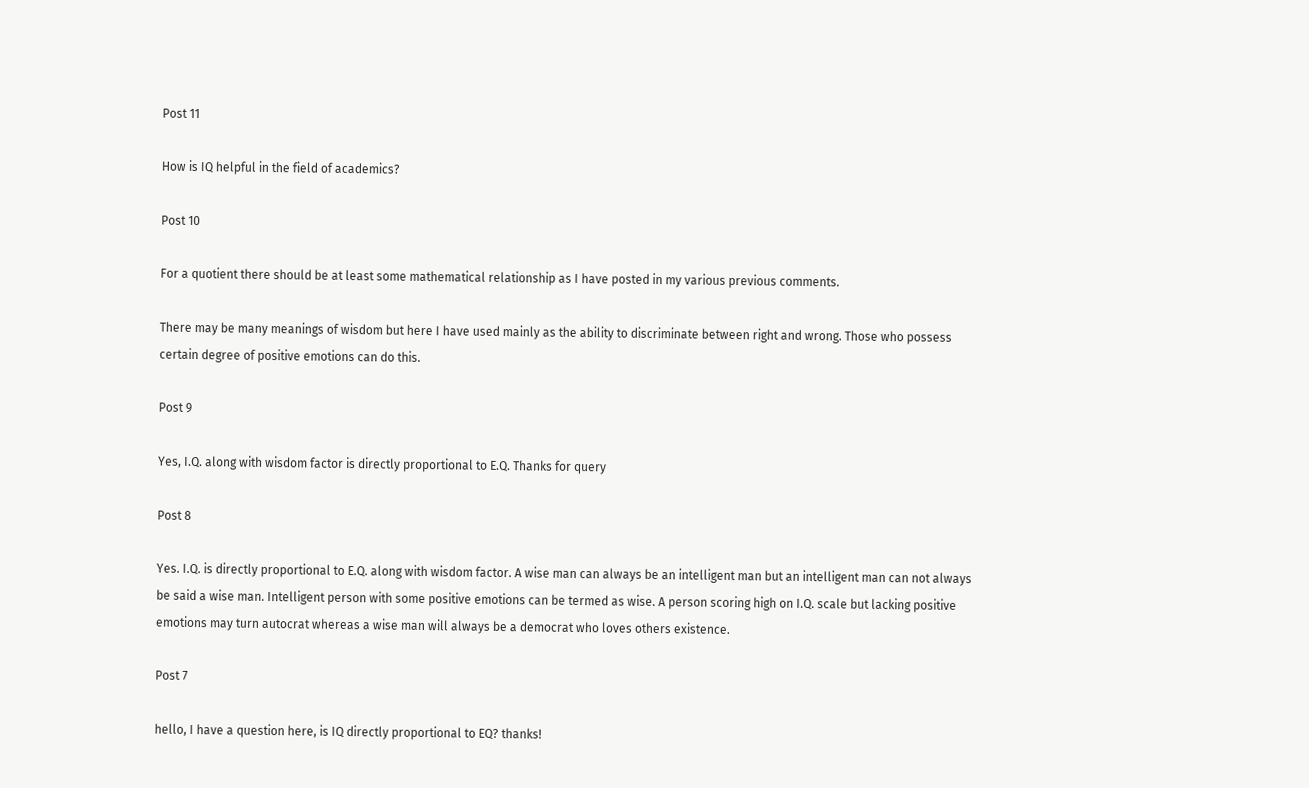Post 11

How is IQ helpful in the field of academics?

Post 10

For a quotient there should be at least some mathematical relationship as I have posted in my various previous comments.

There may be many meanings of wisdom but here I have used mainly as the ability to discriminate between right and wrong. Those who possess certain degree of positive emotions can do this.

Post 9

Yes, I.Q. along with wisdom factor is directly proportional to E.Q. Thanks for query

Post 8

Yes. I.Q. is directly proportional to E.Q. along with wisdom factor. A wise man can always be an intelligent man but an intelligent man can not always be said a wise man. Intelligent person with some positive emotions can be termed as wise. A person scoring high on I.Q. scale but lacking positive emotions may turn autocrat whereas a wise man will always be a democrat who loves others existence.

Post 7

hello, I have a question here, is IQ directly proportional to EQ? thanks!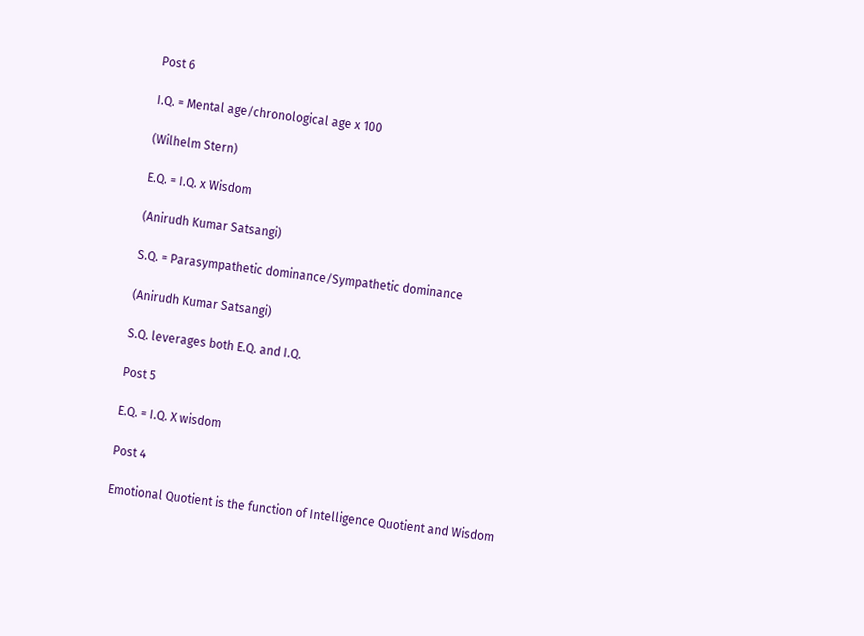Post 6

I.Q. = Mental age/chronological age x 100

(Wilhelm Stern)

E.Q. = I.Q. x Wisdom

(Anirudh Kumar Satsangi)

S.Q. = Parasympathetic dominance/Sympathetic dominance

(Anirudh Kumar Satsangi)

S.Q. leverages both E.Q. and I.Q.

Post 5

E.Q. = I.Q. X wisdom

Post 4

Emotional Quotient is the function of Intelligence Quotient and Wisdom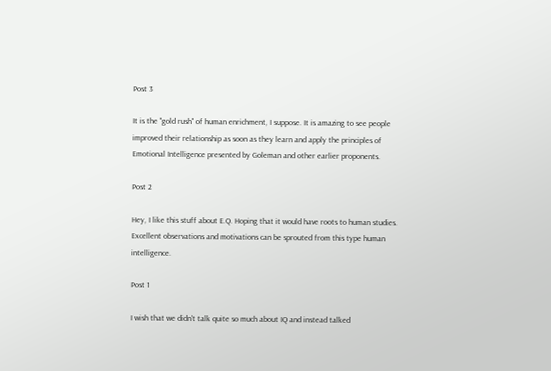Post 3

It is the "gold rush" of human enrichment, I suppose. It is amazing to see people improved their relationship as soon as they learn and apply the principles of Emotional Intelligence presented by Goleman and other earlier proponents.

Post 2

Hey, I like this stuff about E.Q. Hoping that it would have roots to human studies. Excellent observations and motivations can be sprouted from this type human intelligence.

Post 1

I wish that we didn't talk quite so much about IQ and instead talked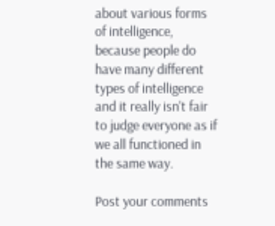about various forms of intelligence, because people do have many different types of intelligence and it really isn't fair to judge everyone as if we all functioned in the same way.

Post your comments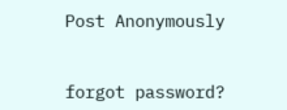Post Anonymously


forgot password?